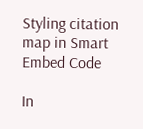Styling citation map in Smart Embed Code

In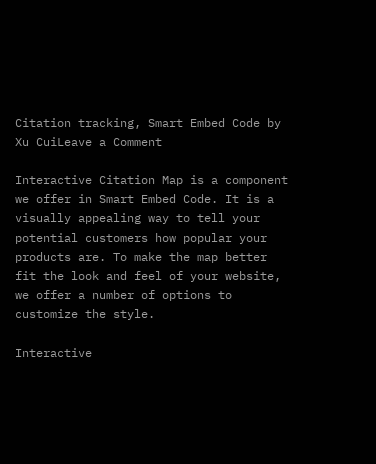Citation tracking, Smart Embed Code by Xu CuiLeave a Comment

Interactive Citation Map is a component we offer in Smart Embed Code. It is a visually appealing way to tell your potential customers how popular your products are. To make the map better fit the look and feel of your website, we offer a number of options to customize the style.

Interactive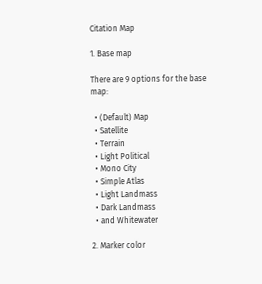Citation Map

1. Base map

There are 9 options for the base map:

  • (Default) Map
  • Satellite
  • Terrain
  • Light Political
  • Mono City
  • Simple Atlas
  • Light Landmass
  • Dark Landmass
  • and Whitewater

2. Marker color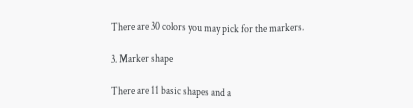There are 30 colors you may pick for the markers.

3. Marker shape

There are 11 basic shapes and a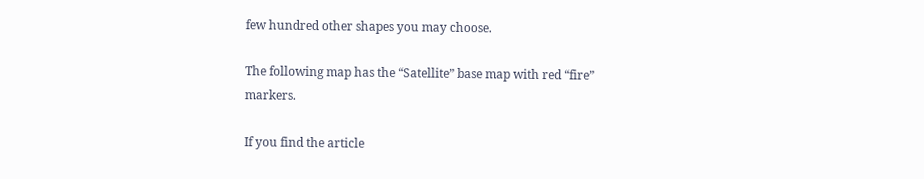few hundred other shapes you may choose.

The following map has the “Satellite” base map with red “fire” markers.

If you find the article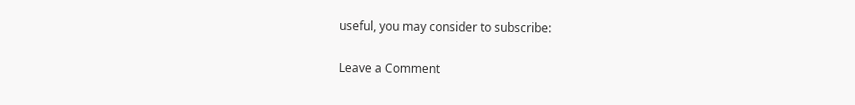useful, you may consider to subscribe:

Leave a Comment